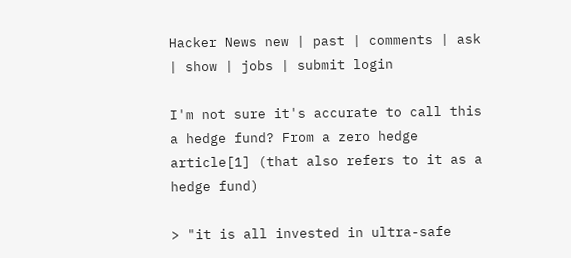Hacker News new | past | comments | ask | show | jobs | submit login

I'm not sure it's accurate to call this a hedge fund? From a zero hedge article[1] (that also refers to it as a hedge fund)

> "it is all invested in ultra-safe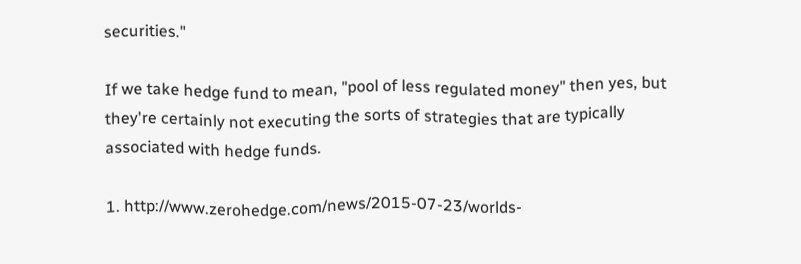securities."

If we take hedge fund to mean, "pool of less regulated money" then yes, but they're certainly not executing the sorts of strategies that are typically associated with hedge funds.

1. http://www.zerohedge.com/news/2015-07-23/worlds-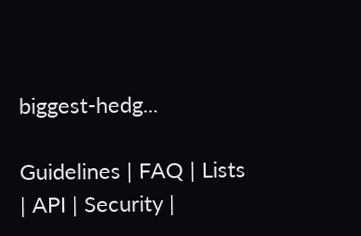biggest-hedg...

Guidelines | FAQ | Lists | API | Security |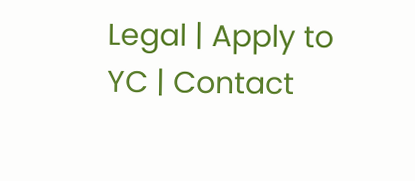Legal | Apply to YC | Contact